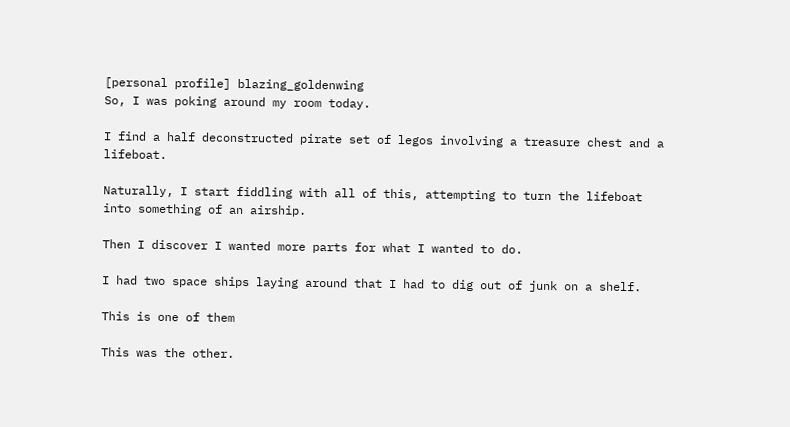[personal profile] blazing_goldenwing
So, I was poking around my room today.

I find a half deconstructed pirate set of legos involving a treasure chest and a lifeboat.

Naturally, I start fiddling with all of this, attempting to turn the lifeboat into something of an airship.

Then I discover I wanted more parts for what I wanted to do.

I had two space ships laying around that I had to dig out of junk on a shelf.

This is one of them

This was the other.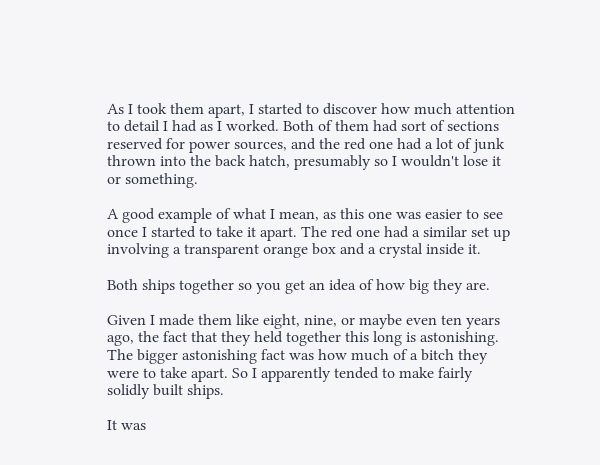As I took them apart, I started to discover how much attention to detail I had as I worked. Both of them had sort of sections reserved for power sources, and the red one had a lot of junk thrown into the back hatch, presumably so I wouldn't lose it or something.

A good example of what I mean, as this one was easier to see once I started to take it apart. The red one had a similar set up involving a transparent orange box and a crystal inside it.

Both ships together so you get an idea of how big they are.

Given I made them like eight, nine, or maybe even ten years ago, the fact that they held together this long is astonishing. The bigger astonishing fact was how much of a bitch they were to take apart. So I apparently tended to make fairly solidly built ships.

It was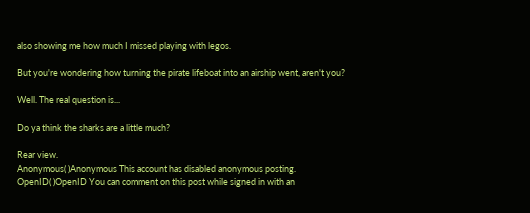also showing me how much I missed playing with legos.

But you're wondering how turning the pirate lifeboat into an airship went, aren't you?

Well. The real question is...

Do ya think the sharks are a little much?

Rear view.
Anonymous( )Anonymous This account has disabled anonymous posting.
OpenID( )OpenID You can comment on this post while signed in with an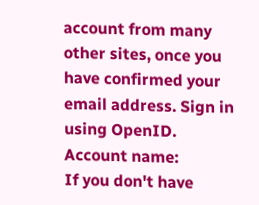account from many other sites, once you have confirmed your email address. Sign in using OpenID.
Account name:
If you don't have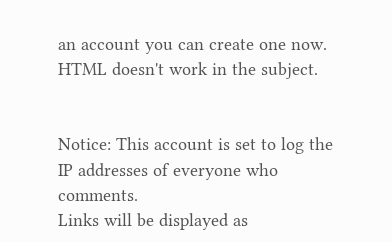an account you can create one now.
HTML doesn't work in the subject.


Notice: This account is set to log the IP addresses of everyone who comments.
Links will be displayed as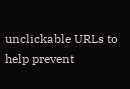unclickable URLs to help prevent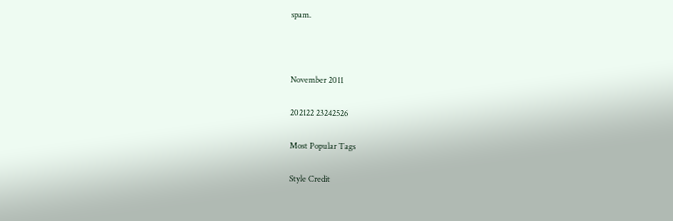spam.



November 2011

202122 23242526

Most Popular Tags

Style Credit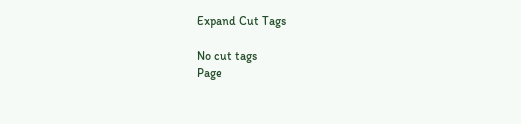Expand Cut Tags

No cut tags
Page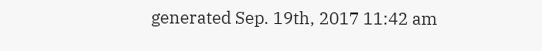generated Sep. 19th, 2017 11:42 am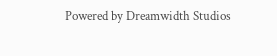Powered by Dreamwidth Studios